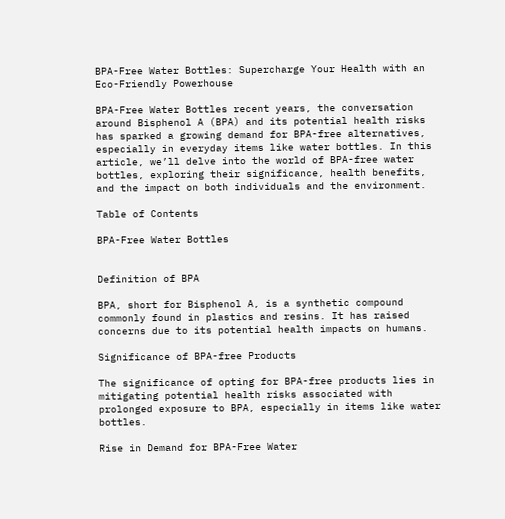BPA-Free Water Bottles: Supercharge Your Health with an Eco-Friendly Powerhouse

BPA-Free Water Bottles recent years, the conversation around Bisphenol A (BPA) and its potential health risks has sparked a growing demand for BPA-free alternatives, especially in everyday items like water bottles. In this article, we’ll delve into the world of BPA-free water bottles, exploring their significance, health benefits, and the impact on both individuals and the environment.

Table of Contents

BPA-Free Water Bottles


Definition of BPA

BPA, short for Bisphenol A, is a synthetic compound commonly found in plastics and resins. It has raised concerns due to its potential health impacts on humans.

Significance of BPA-free Products

The significance of opting for BPA-free products lies in mitigating potential health risks associated with prolonged exposure to BPA, especially in items like water bottles.

Rise in Demand for BPA-Free Water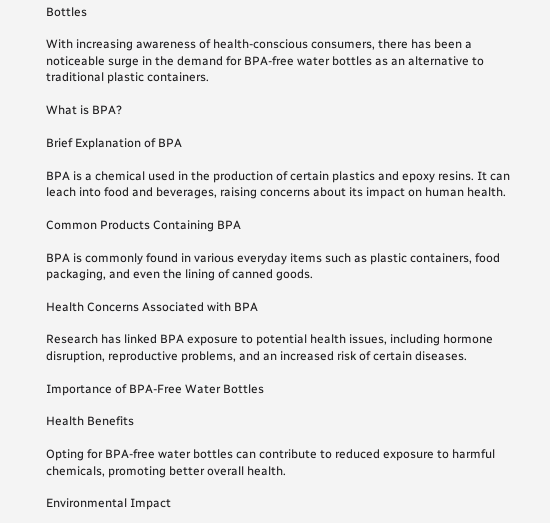Bottles

With increasing awareness of health-conscious consumers, there has been a noticeable surge in the demand for BPA-free water bottles as an alternative to traditional plastic containers.

What is BPA?

Brief Explanation of BPA

BPA is a chemical used in the production of certain plastics and epoxy resins. It can leach into food and beverages, raising concerns about its impact on human health.

Common Products Containing BPA

BPA is commonly found in various everyday items such as plastic containers, food packaging, and even the lining of canned goods.

Health Concerns Associated with BPA

Research has linked BPA exposure to potential health issues, including hormone disruption, reproductive problems, and an increased risk of certain diseases.

Importance of BPA-Free Water Bottles

Health Benefits

Opting for BPA-free water bottles can contribute to reduced exposure to harmful chemicals, promoting better overall health.

Environmental Impact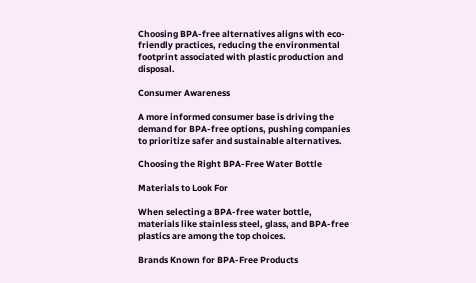Choosing BPA-free alternatives aligns with eco-friendly practices, reducing the environmental footprint associated with plastic production and disposal.

Consumer Awareness

A more informed consumer base is driving the demand for BPA-free options, pushing companies to prioritize safer and sustainable alternatives.

Choosing the Right BPA-Free Water Bottle

Materials to Look For

When selecting a BPA-free water bottle, materials like stainless steel, glass, and BPA-free plastics are among the top choices.

Brands Known for BPA-Free Products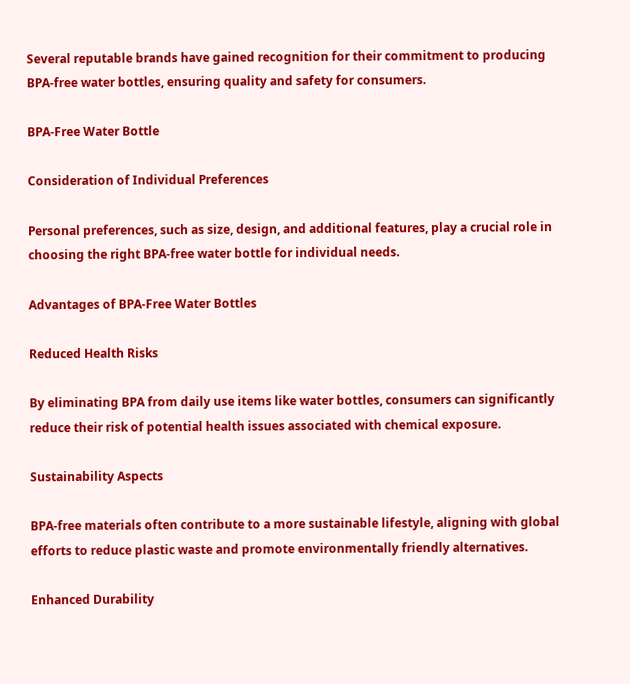Several reputable brands have gained recognition for their commitment to producing BPA-free water bottles, ensuring quality and safety for consumers.

BPA-Free Water Bottle

Consideration of Individual Preferences

Personal preferences, such as size, design, and additional features, play a crucial role in choosing the right BPA-free water bottle for individual needs.

Advantages of BPA-Free Water Bottles

Reduced Health Risks

By eliminating BPA from daily use items like water bottles, consumers can significantly reduce their risk of potential health issues associated with chemical exposure.

Sustainability Aspects

BPA-free materials often contribute to a more sustainable lifestyle, aligning with global efforts to reduce plastic waste and promote environmentally friendly alternatives.

Enhanced Durability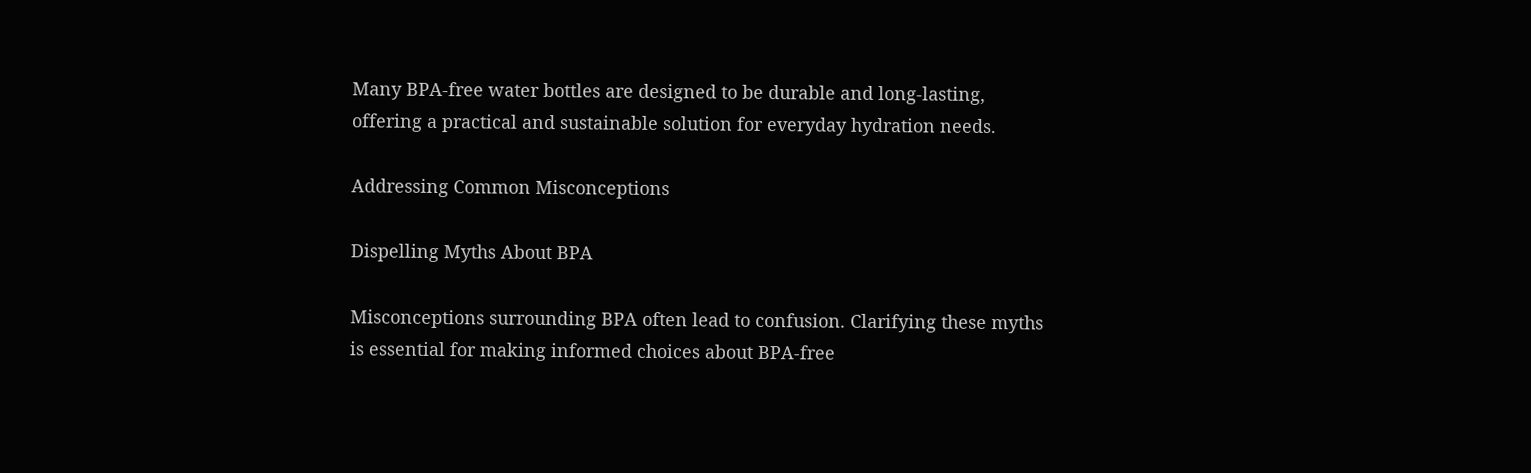Many BPA-free water bottles are designed to be durable and long-lasting, offering a practical and sustainable solution for everyday hydration needs.

Addressing Common Misconceptions

Dispelling Myths About BPA

Misconceptions surrounding BPA often lead to confusion. Clarifying these myths is essential for making informed choices about BPA-free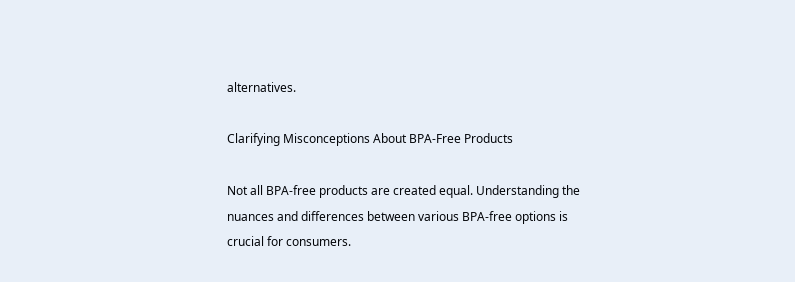alternatives.

Clarifying Misconceptions About BPA-Free Products

Not all BPA-free products are created equal. Understanding the nuances and differences between various BPA-free options is crucial for consumers.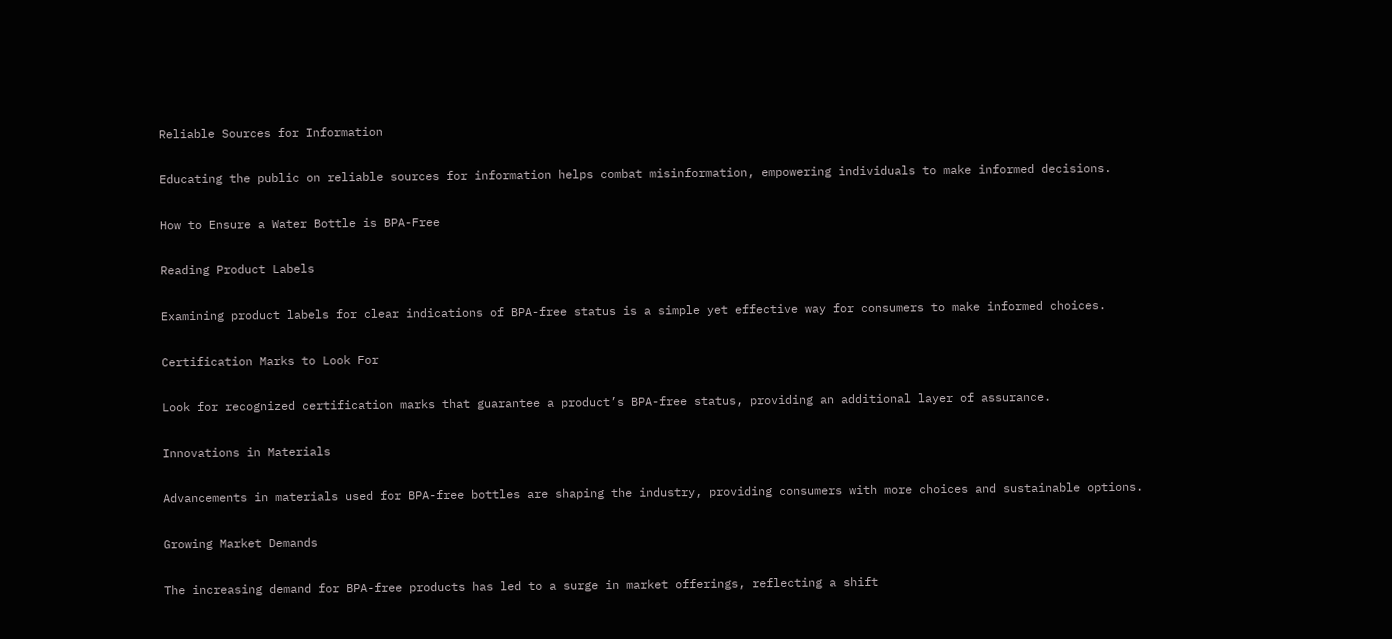Reliable Sources for Information

Educating the public on reliable sources for information helps combat misinformation, empowering individuals to make informed decisions.

How to Ensure a Water Bottle is BPA-Free

Reading Product Labels

Examining product labels for clear indications of BPA-free status is a simple yet effective way for consumers to make informed choices.

Certification Marks to Look For

Look for recognized certification marks that guarantee a product’s BPA-free status, providing an additional layer of assurance.

Innovations in Materials

Advancements in materials used for BPA-free bottles are shaping the industry, providing consumers with more choices and sustainable options.

Growing Market Demands

The increasing demand for BPA-free products has led to a surge in market offerings, reflecting a shift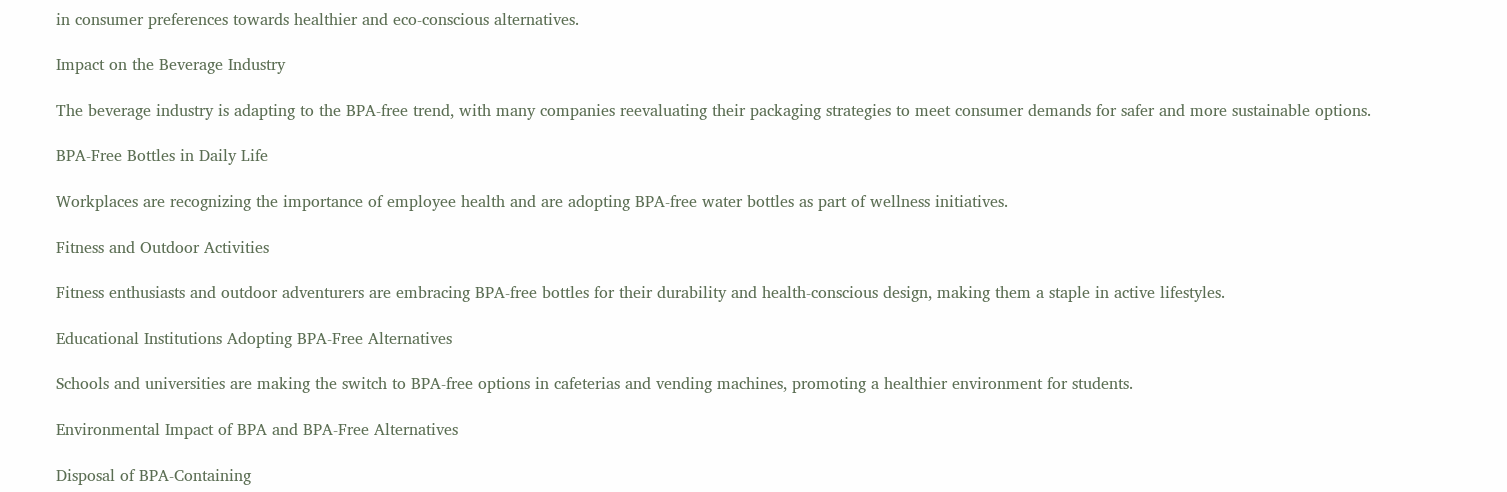in consumer preferences towards healthier and eco-conscious alternatives.

Impact on the Beverage Industry

The beverage industry is adapting to the BPA-free trend, with many companies reevaluating their packaging strategies to meet consumer demands for safer and more sustainable options.

BPA-Free Bottles in Daily Life

Workplaces are recognizing the importance of employee health and are adopting BPA-free water bottles as part of wellness initiatives.

Fitness and Outdoor Activities

Fitness enthusiasts and outdoor adventurers are embracing BPA-free bottles for their durability and health-conscious design, making them a staple in active lifestyles.

Educational Institutions Adopting BPA-Free Alternatives

Schools and universities are making the switch to BPA-free options in cafeterias and vending machines, promoting a healthier environment for students.

Environmental Impact of BPA and BPA-Free Alternatives

Disposal of BPA-Containing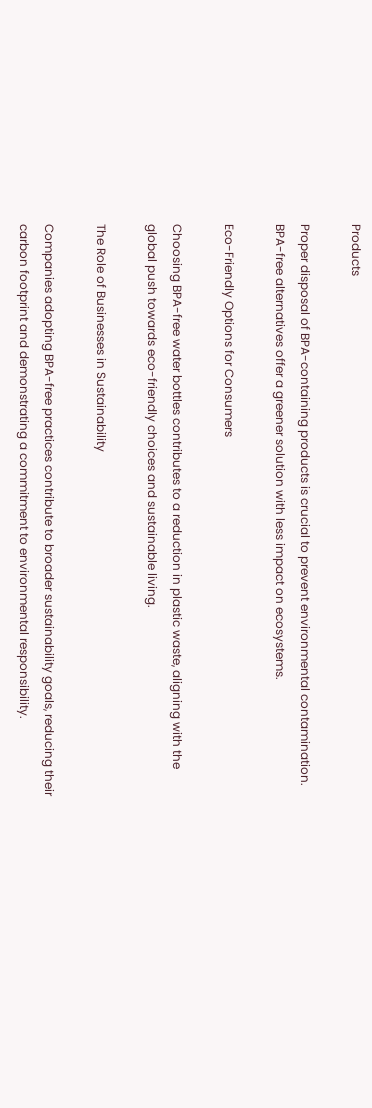Products

Proper disposal of BPA-containing products is crucial to prevent environmental contamination. BPA-free alternatives offer a greener solution with less impact on ecosystems.

Eco-Friendly Options for Consumers

Choosing BPA-free water bottles contributes to a reduction in plastic waste, aligning with the global push towards eco-friendly choices and sustainable living.

The Role of Businesses in Sustainability

Companies adopting BPA-free practices contribute to broader sustainability goals, reducing their carbon footprint and demonstrating a commitment to environmental responsibility.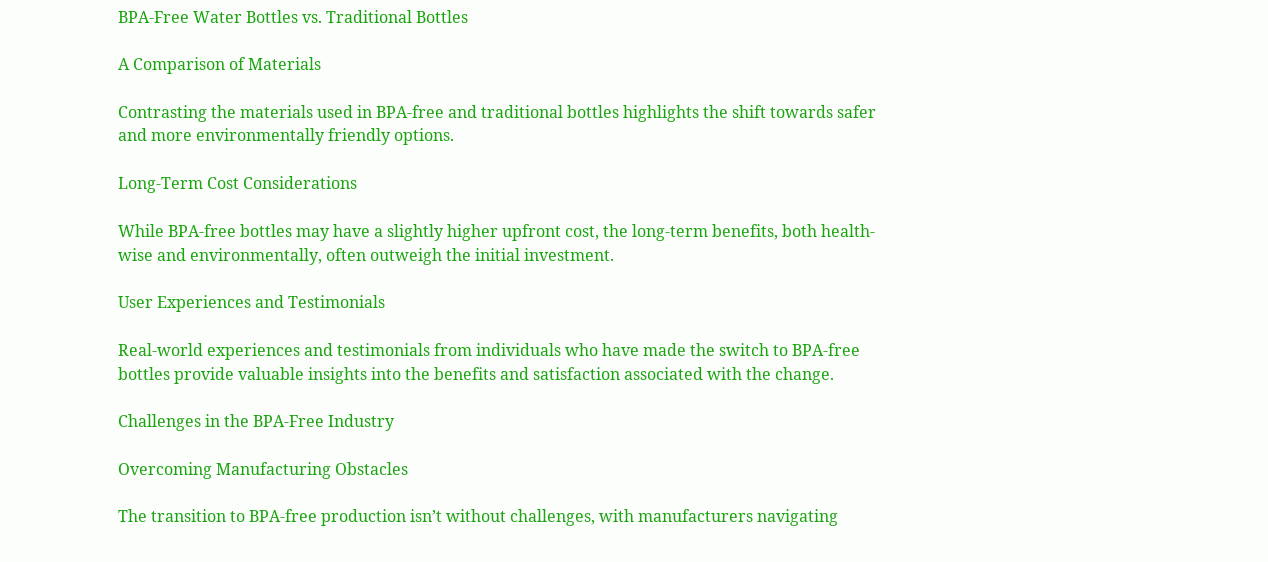BPA-Free Water Bottles vs. Traditional Bottles

A Comparison of Materials

Contrasting the materials used in BPA-free and traditional bottles highlights the shift towards safer and more environmentally friendly options.

Long-Term Cost Considerations

While BPA-free bottles may have a slightly higher upfront cost, the long-term benefits, both health-wise and environmentally, often outweigh the initial investment.

User Experiences and Testimonials

Real-world experiences and testimonials from individuals who have made the switch to BPA-free bottles provide valuable insights into the benefits and satisfaction associated with the change.

Challenges in the BPA-Free Industry

Overcoming Manufacturing Obstacles

The transition to BPA-free production isn’t without challenges, with manufacturers navigating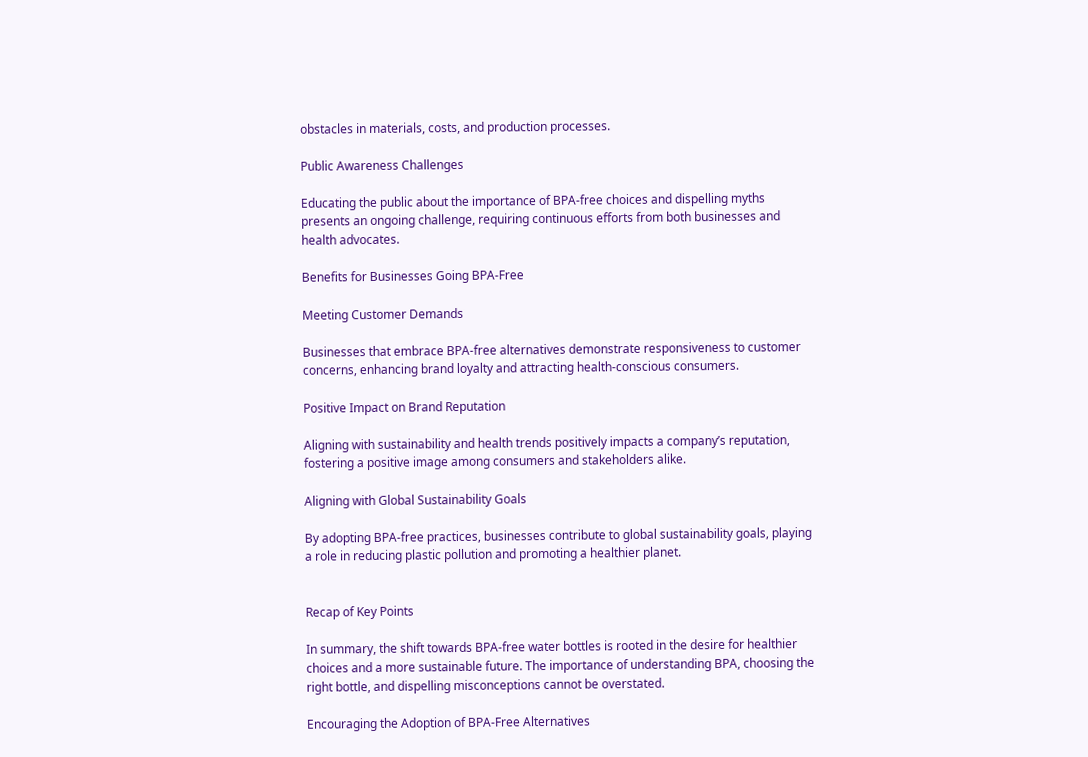obstacles in materials, costs, and production processes.

Public Awareness Challenges

Educating the public about the importance of BPA-free choices and dispelling myths presents an ongoing challenge, requiring continuous efforts from both businesses and health advocates.

Benefits for Businesses Going BPA-Free

Meeting Customer Demands

Businesses that embrace BPA-free alternatives demonstrate responsiveness to customer concerns, enhancing brand loyalty and attracting health-conscious consumers.

Positive Impact on Brand Reputation

Aligning with sustainability and health trends positively impacts a company’s reputation, fostering a positive image among consumers and stakeholders alike.

Aligning with Global Sustainability Goals

By adopting BPA-free practices, businesses contribute to global sustainability goals, playing a role in reducing plastic pollution and promoting a healthier planet.


Recap of Key Points

In summary, the shift towards BPA-free water bottles is rooted in the desire for healthier choices and a more sustainable future. The importance of understanding BPA, choosing the right bottle, and dispelling misconceptions cannot be overstated.

Encouraging the Adoption of BPA-Free Alternatives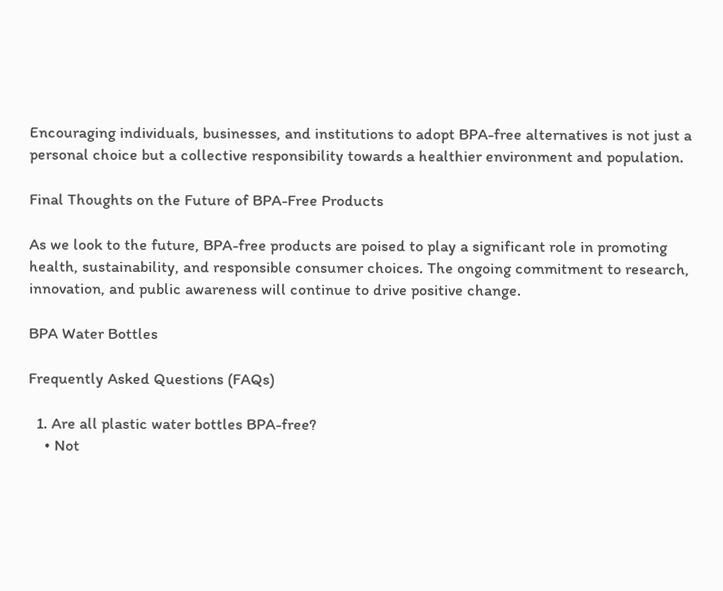Encouraging individuals, businesses, and institutions to adopt BPA-free alternatives is not just a personal choice but a collective responsibility towards a healthier environment and population.

Final Thoughts on the Future of BPA-Free Products

As we look to the future, BPA-free products are poised to play a significant role in promoting health, sustainability, and responsible consumer choices. The ongoing commitment to research, innovation, and public awareness will continue to drive positive change.

BPA Water Bottles

Frequently Asked Questions (FAQs)

  1. Are all plastic water bottles BPA-free?
    • Not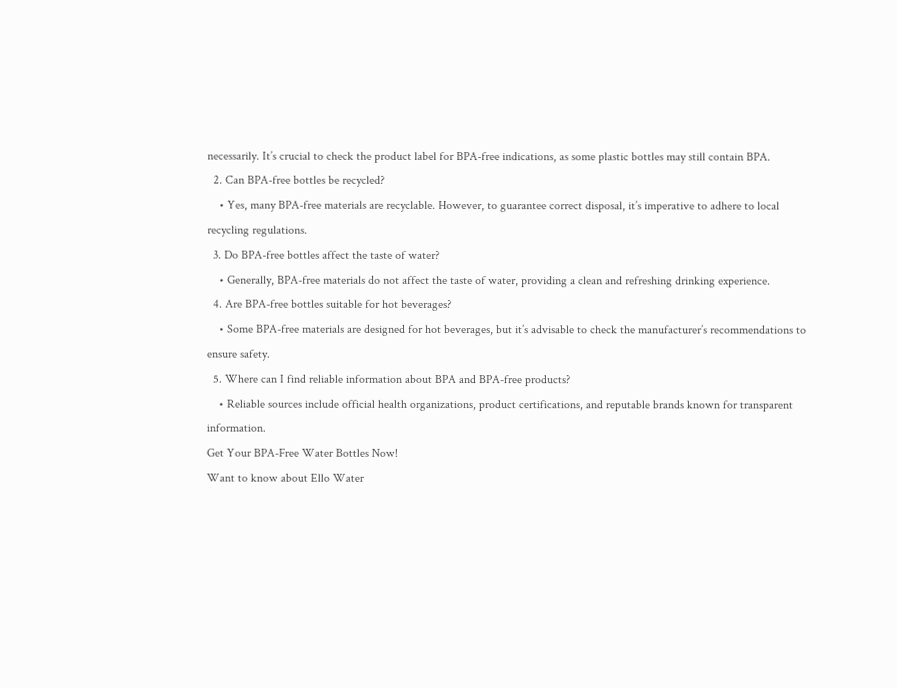necessarily. It’s crucial to check the product label for BPA-free indications, as some plastic bottles may still contain BPA.
  2. Can BPA-free bottles be recycled?
    • Yes, many BPA-free materials are recyclable. However, to guarantee correct disposal, it’s imperative to adhere to local recycling regulations.
  3. Do BPA-free bottles affect the taste of water?
    • Generally, BPA-free materials do not affect the taste of water, providing a clean and refreshing drinking experience.
  4. Are BPA-free bottles suitable for hot beverages?
    • Some BPA-free materials are designed for hot beverages, but it’s advisable to check the manufacturer’s recommendations to ensure safety.
  5. Where can I find reliable information about BPA and BPA-free products?
    • Reliable sources include official health organizations, product certifications, and reputable brands known for transparent information.
Get Your BPA-Free Water Bottles Now!
Want to know about Ello Water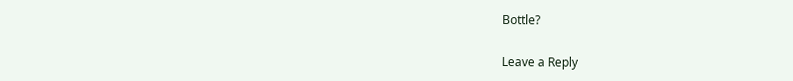Bottle?

Leave a Reply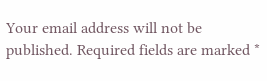Your email address will not be published. Required fields are marked *